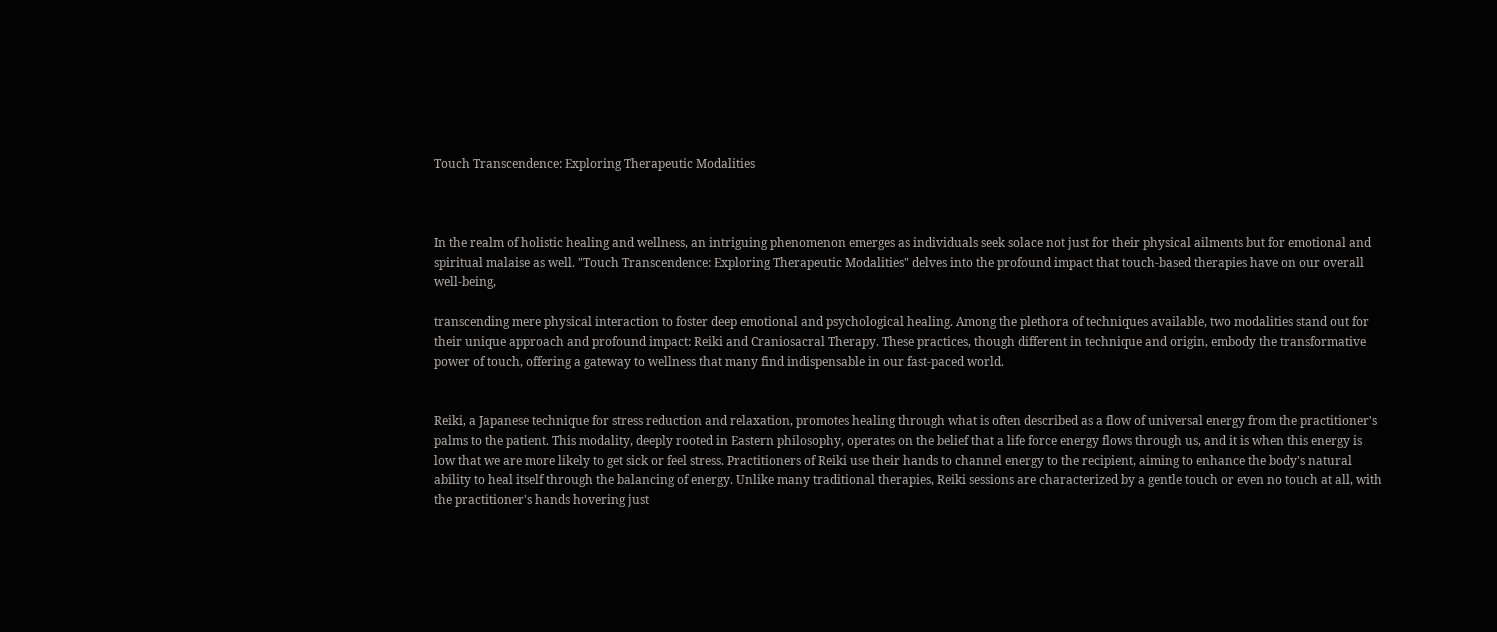Touch Transcendence: Exploring Therapeutic Modalities



In the realm of holistic healing and wellness, an intriguing phenomenon emerges as individuals seek solace not just for their physical ailments but for emotional and spiritual malaise as well. "Touch Transcendence: Exploring Therapeutic Modalities" delves into the profound impact that touch-based therapies have on our overall well-being,

transcending mere physical interaction to foster deep emotional and psychological healing. Among the plethora of techniques available, two modalities stand out for their unique approach and profound impact: Reiki and Craniosacral Therapy. These practices, though different in technique and origin, embody the transformative power of touch, offering a gateway to wellness that many find indispensable in our fast-paced world.


Reiki, a Japanese technique for stress reduction and relaxation, promotes healing through what is often described as a flow of universal energy from the practitioner's palms to the patient. This modality, deeply rooted in Eastern philosophy, operates on the belief that a life force energy flows through us, and it is when this energy is low that we are more likely to get sick or feel stress. Practitioners of Reiki use their hands to channel energy to the recipient, aiming to enhance the body's natural ability to heal itself through the balancing of energy. Unlike many traditional therapies, Reiki sessions are characterized by a gentle touch or even no touch at all, with the practitioner's hands hovering just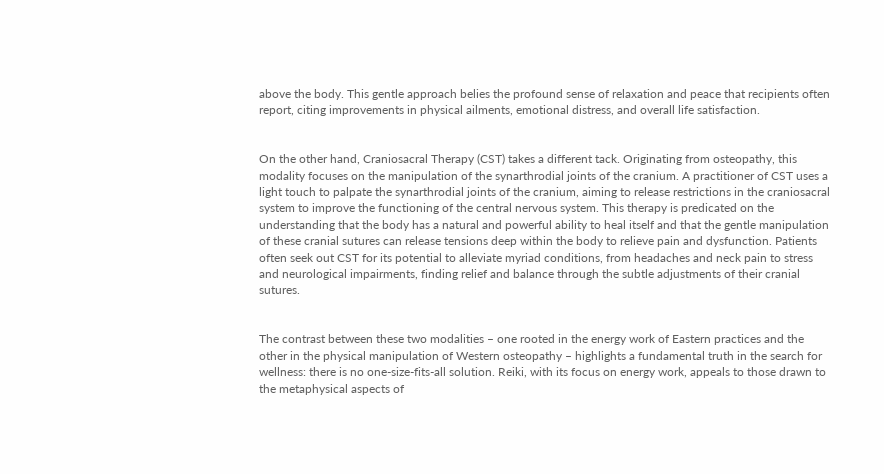above the body. This gentle approach belies the profound sense of relaxation and peace that recipients often report, citing improvements in physical ailments, emotional distress, and overall life satisfaction.


On the other hand, Craniosacral Therapy (CST) takes a different tack. Originating from osteopathy, this modality focuses on the manipulation of the synarthrodial joints of the cranium. A practitioner of CST uses a light touch to palpate the synarthrodial joints of the cranium, aiming to release restrictions in the craniosacral system to improve the functioning of the central nervous system. This therapy is predicated on the understanding that the body has a natural and powerful ability to heal itself and that the gentle manipulation of these cranial sutures can release tensions deep within the body to relieve pain and dysfunction. Patients often seek out CST for its potential to alleviate myriad conditions, from headaches and neck pain to stress and neurological impairments, finding relief and balance through the subtle adjustments of their cranial sutures.


The contrast between these two modalities – one rooted in the energy work of Eastern practices and the other in the physical manipulation of Western osteopathy – highlights a fundamental truth in the search for wellness: there is no one-size-fits-all solution. Reiki, with its focus on energy work, appeals to those drawn to the metaphysical aspects of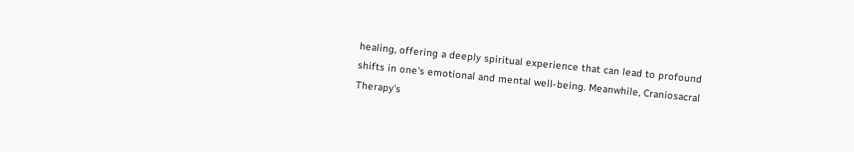healing, offering a deeply spiritual experience that can lead to profound shifts in one's emotional and mental well-being. Meanwhile, Craniosacral Therapy's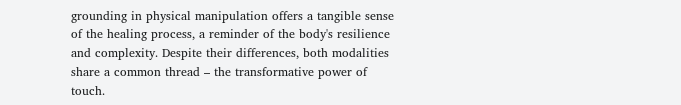grounding in physical manipulation offers a tangible sense of the healing process, a reminder of the body's resilience and complexity. Despite their differences, both modalities share a common thread – the transformative power of touch.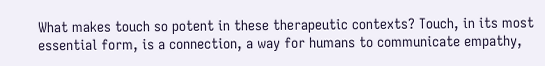What makes touch so potent in these therapeutic contexts? Touch, in its most essential form, is a connection, a way for humans to communicate empathy,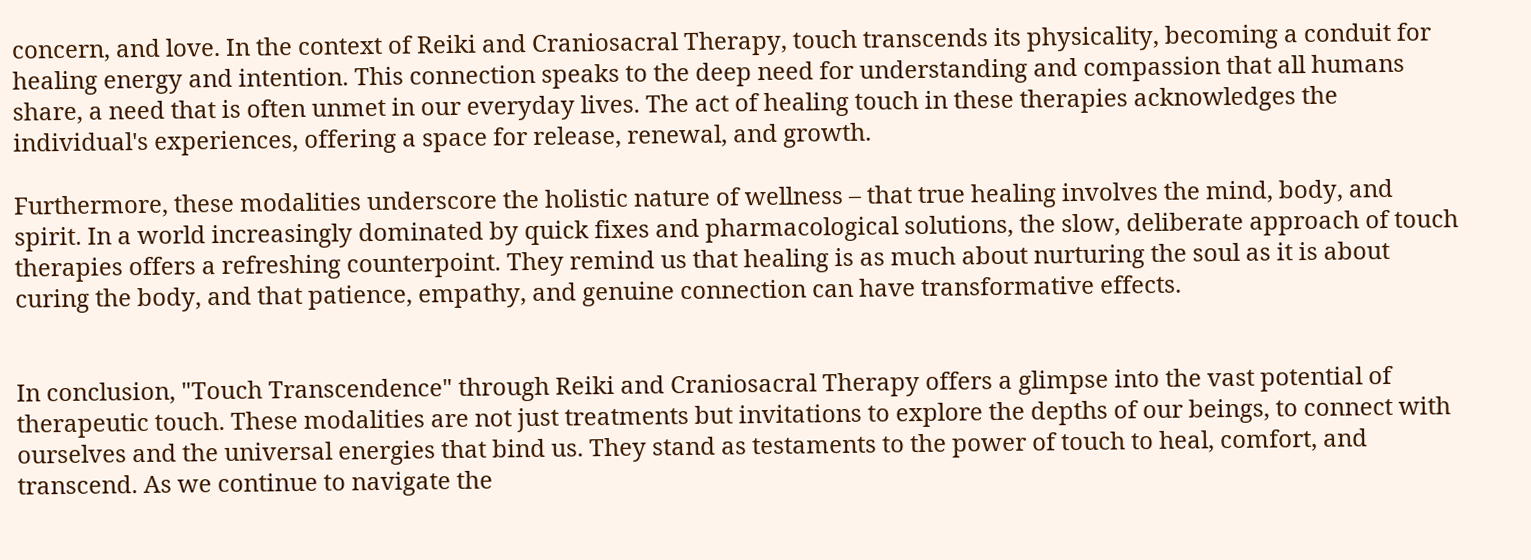concern, and love. In the context of Reiki and Craniosacral Therapy, touch transcends its physicality, becoming a conduit for healing energy and intention. This connection speaks to the deep need for understanding and compassion that all humans share, a need that is often unmet in our everyday lives. The act of healing touch in these therapies acknowledges the individual's experiences, offering a space for release, renewal, and growth.

Furthermore, these modalities underscore the holistic nature of wellness – that true healing involves the mind, body, and spirit. In a world increasingly dominated by quick fixes and pharmacological solutions, the slow, deliberate approach of touch therapies offers a refreshing counterpoint. They remind us that healing is as much about nurturing the soul as it is about curing the body, and that patience, empathy, and genuine connection can have transformative effects.


In conclusion, "Touch Transcendence" through Reiki and Craniosacral Therapy offers a glimpse into the vast potential of therapeutic touch. These modalities are not just treatments but invitations to explore the depths of our beings, to connect with ourselves and the universal energies that bind us. They stand as testaments to the power of touch to heal, comfort, and transcend. As we continue to navigate the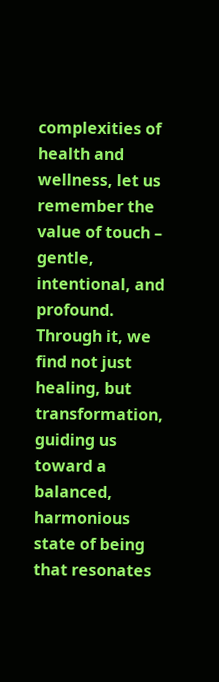complexities of health and wellness, let us remember the value of touch – gentle, intentional, and profound. Through it, we find not just healing, but transformation, guiding us toward a balanced, harmonious state of being that resonates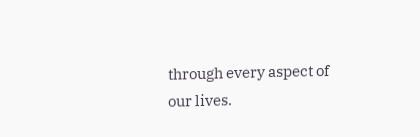through every aspect of our lives.